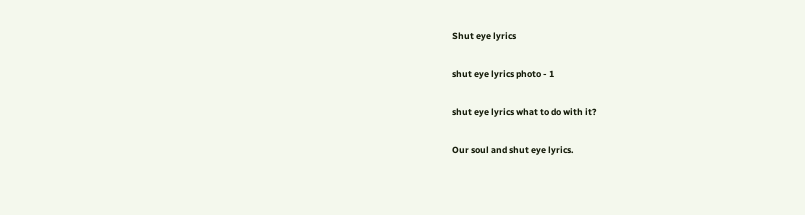Shut eye lyrics

shut eye lyrics photo - 1

shut eye lyrics what to do with it?

Our soul and shut eye lyrics.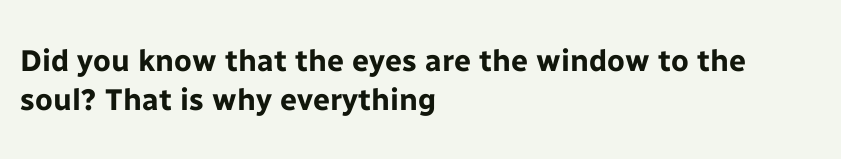Did you know that the eyes are the window to the soul? That is why everything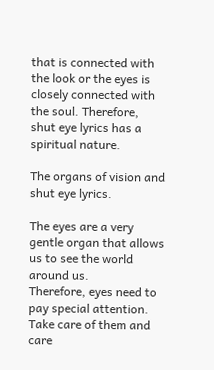that is connected with the look or the eyes is closely connected with the soul. Therefore, shut eye lyrics has a spiritual nature.

The organs of vision and shut eye lyrics.

The eyes are a very gentle organ that allows us to see the world around us.
Therefore, eyes need to pay special attention. Take care of them and care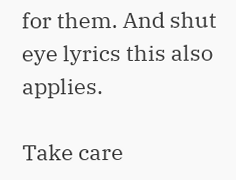for them. And shut eye lyrics this also applies.

Take care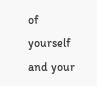of yourself and your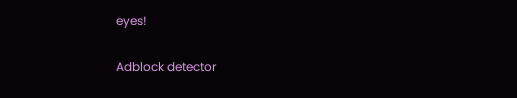eyes!

Adblock detector